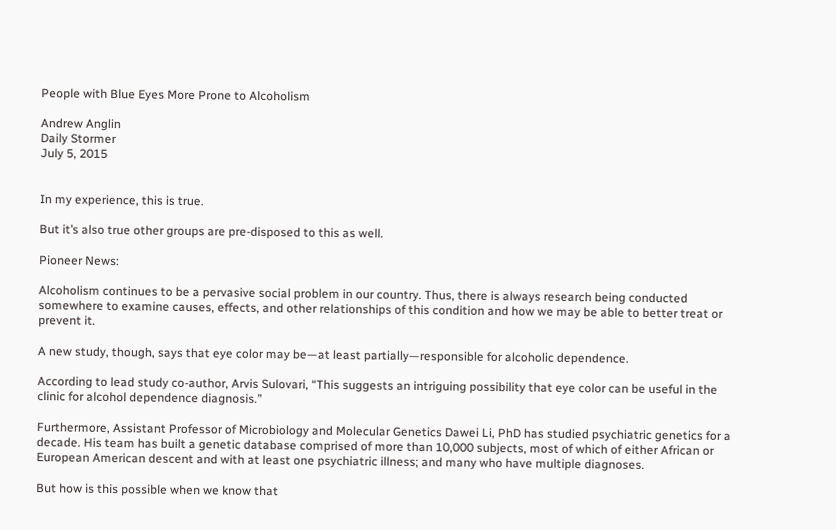People with Blue Eyes More Prone to Alcoholism

Andrew Anglin
Daily Stormer
July 5, 2015


In my experience, this is true.

But it’s also true other groups are pre-disposed to this as well.

Pioneer News:

Alcoholism continues to be a pervasive social problem in our country. Thus, there is always research being conducted somewhere to examine causes, effects, and other relationships of this condition and how we may be able to better treat or prevent it.

A new study, though, says that eye color may be—at least partially—responsible for alcoholic dependence.

According to lead study co-author, Arvis Sulovari, “This suggests an intriguing possibility that eye color can be useful in the clinic for alcohol dependence diagnosis.”

Furthermore, Assistant Professor of Microbiology and Molecular Genetics Dawei Li, PhD has studied psychiatric genetics for a decade. His team has built a genetic database comprised of more than 10,000 subjects, most of which of either African or European American descent and with at least one psychiatric illness; and many who have multiple diagnoses.

But how is this possible when we know that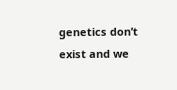genetics don’t exist and we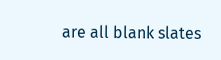are all blank slates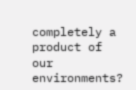completely a product of our environments?